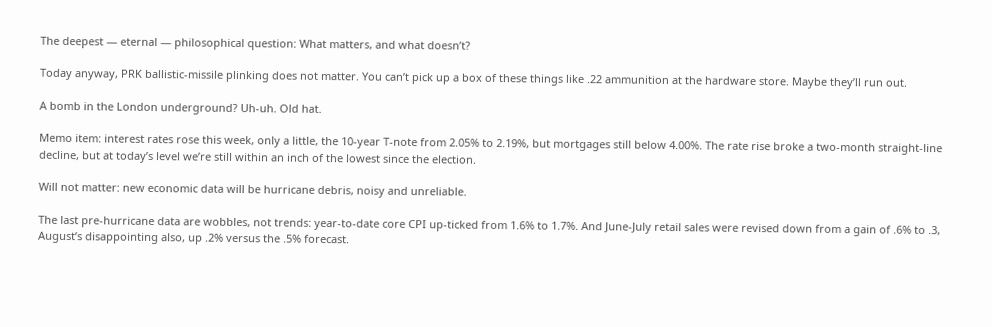The deepest — eternal — philosophical question: What matters, and what doesn’t?

Today anyway, PRK ballistic-missile plinking does not matter. You can’t pick up a box of these things like .22 ammunition at the hardware store. Maybe they’ll run out.

A bomb in the London underground? Uh-uh. Old hat.

Memo item: interest rates rose this week, only a little, the 10-year T-note from 2.05% to 2.19%, but mortgages still below 4.00%. The rate rise broke a two-month straight-line decline, but at today’s level we’re still within an inch of the lowest since the election.

Will not matter: new economic data will be hurricane debris, noisy and unreliable.

The last pre-hurricane data are wobbles, not trends: year-to-date core CPI up-ticked from 1.6% to 1.7%. And June-July retail sales were revised down from a gain of .6% to .3, August’s disappointing also, up .2% versus the .5% forecast.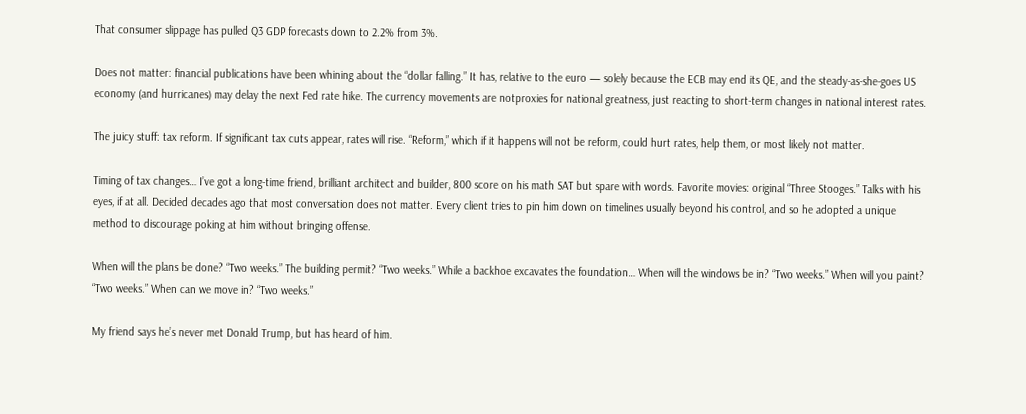That consumer slippage has pulled Q3 GDP forecasts down to 2.2% from 3%.

Does not matter: financial publications have been whining about the “dollar falling.” It has, relative to the euro — solely because the ECB may end its QE, and the steady-as-she-goes US economy (and hurricanes) may delay the next Fed rate hike. The currency movements are notproxies for national greatness, just reacting to short-term changes in national interest rates.

The juicy stuff: tax reform. If significant tax cuts appear, rates will rise. “Reform,” which if it happens will not be reform, could hurt rates, help them, or most likely not matter.

Timing of tax changes… I’ve got a long-time friend, brilliant architect and builder, 800 score on his math SAT but spare with words. Favorite movies: original “Three Stooges.” Talks with his eyes, if at all. Decided decades ago that most conversation does not matter. Every client tries to pin him down on timelines usually beyond his control, and so he adopted a unique method to discourage poking at him without bringing offense.

When will the plans be done? “Two weeks.” The building permit? “Two weeks.” While a backhoe excavates the foundation… When will the windows be in? “Two weeks.” When will you paint? “Two weeks.” When can we move in? “Two weeks.”

My friend says he’s never met Donald Trump, but has heard of him.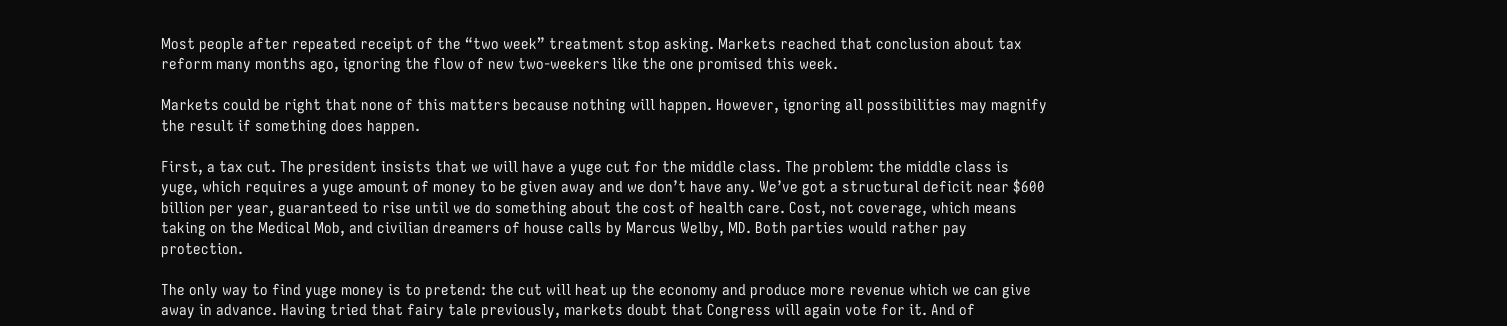Most people after repeated receipt of the “two week” treatment stop asking. Markets reached that conclusion about tax reform many months ago, ignoring the flow of new two-weekers like the one promised this week.

Markets could be right that none of this matters because nothing will happen. However, ignoring all possibilities may magnify the result if something does happen.

First, a tax cut. The president insists that we will have a yuge cut for the middle class. The problem: the middle class is yuge, which requires a yuge amount of money to be given away and we don’t have any. We’ve got a structural deficit near $600 billion per year, guaranteed to rise until we do something about the cost of health care. Cost, not coverage, which means taking on the Medical Mob, and civilian dreamers of house calls by Marcus Welby, MD. Both parties would rather pay protection.

The only way to find yuge money is to pretend: the cut will heat up the economy and produce more revenue which we can give away in advance. Having tried that fairy tale previously, markets doubt that Congress will again vote for it. And of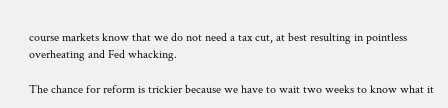course markets know that we do not need a tax cut, at best resulting in pointless overheating and Fed whacking.

The chance for reform is trickier because we have to wait two weeks to know what it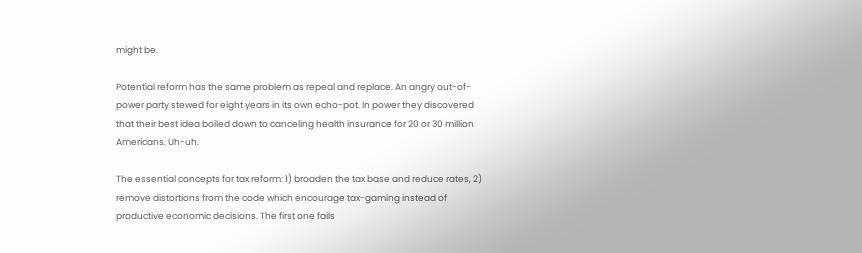might be.

Potential reform has the same problem as repeal and replace. An angry out-of-power party stewed for eight years in its own echo-pot. In power they discovered that their best idea boiled down to canceling health insurance for 20 or 30 million Americans. Uh-uh.

The essential concepts for tax reform: 1) broaden the tax base and reduce rates, 2) remove distortions from the code which encourage tax-gaming instead of productive economic decisions. The first one fails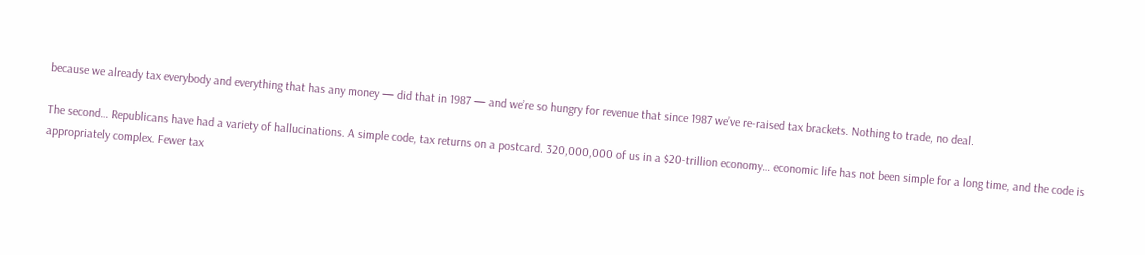because we already tax everybody and everything that has any money — did that in 1987 — and we’re so hungry for revenue that since 1987 we’ve re-raised tax brackets. Nothing to trade, no deal.

The second… Republicans have had a variety of hallucinations. A simple code, tax returns on a postcard. 320,000,000 of us in a $20-trillion economy… economic life has not been simple for a long time, and the code is appropriately complex. Fewer tax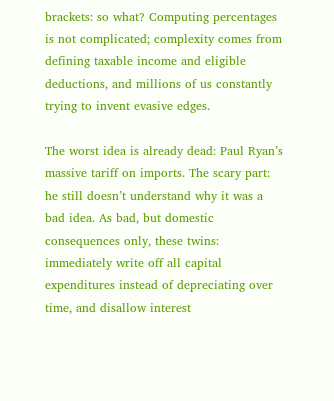brackets: so what? Computing percentages is not complicated; complexity comes from defining taxable income and eligible deductions, and millions of us constantly trying to invent evasive edges.

The worst idea is already dead: Paul Ryan’s massive tariff on imports. The scary part: he still doesn’t understand why it was a bad idea. As bad, but domestic consequences only, these twins: immediately write off all capital expenditures instead of depreciating over time, and disallow interest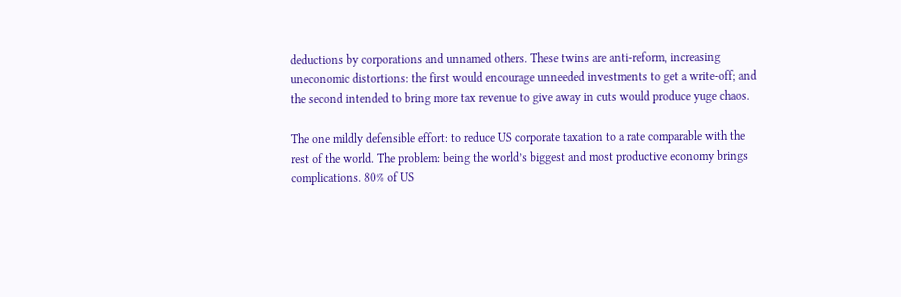deductions by corporations and unnamed others. These twins are anti-reform, increasing uneconomic distortions: the first would encourage unneeded investments to get a write-off; and the second intended to bring more tax revenue to give away in cuts would produce yuge chaos.

The one mildly defensible effort: to reduce US corporate taxation to a rate comparable with the rest of the world. The problem: being the world’s biggest and most productive economy brings complications. 80% of US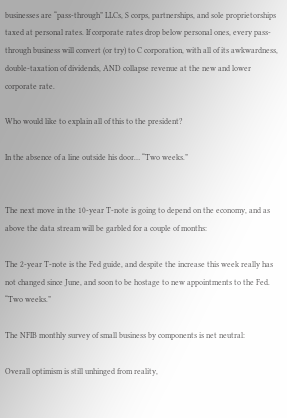businesses are “pass-through” LLCs, S corps, partnerships, and sole proprietorships taxed at personal rates. If corporate rates drop below personal ones, every pass-through business will convert (or try) to C corporation, with all of its awkwardness, double-taxation of dividends, AND collapse revenue at the new and lower corporate rate.

Who would like to explain all of this to the president?

In the absence of a line outside his door… “Two weeks.”


The next move in the 10-year T-note is going to depend on the economy, and as above the data stream will be garbled for a couple of months:

The 2-year T-note is the Fed guide, and despite the increase this week really has not changed since June, and soon to be hostage to new appointments to the Fed. “Two weeks.”

The NFIB monthly survey of small business by components is net neutral:

Overall optimism is still unhinged from reality,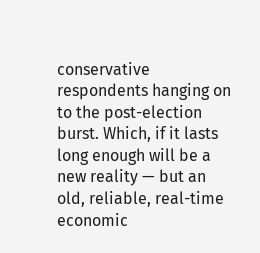conservative respondents hanging on to the post-election burst. Which, if it lasts long enough will be a new reality — but an old, reliable, real-time economic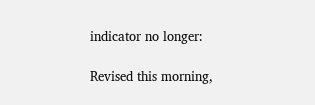indicator no longer:

Revised this morning,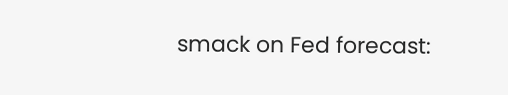smack on Fed forecast: